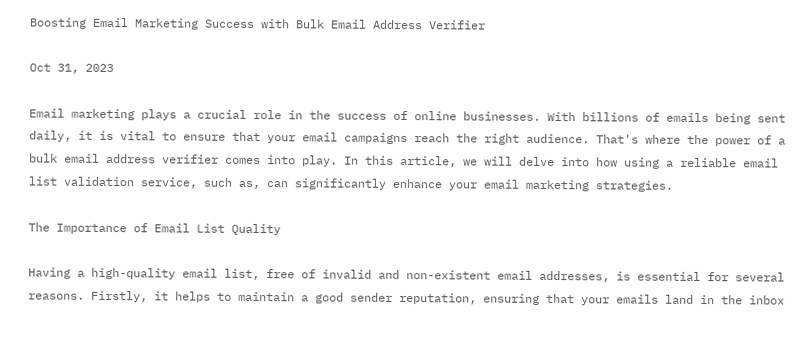Boosting Email Marketing Success with Bulk Email Address Verifier

Oct 31, 2023

Email marketing plays a crucial role in the success of online businesses. With billions of emails being sent daily, it is vital to ensure that your email campaigns reach the right audience. That's where the power of a bulk email address verifier comes into play. In this article, we will delve into how using a reliable email list validation service, such as, can significantly enhance your email marketing strategies.

The Importance of Email List Quality

Having a high-quality email list, free of invalid and non-existent email addresses, is essential for several reasons. Firstly, it helps to maintain a good sender reputation, ensuring that your emails land in the inbox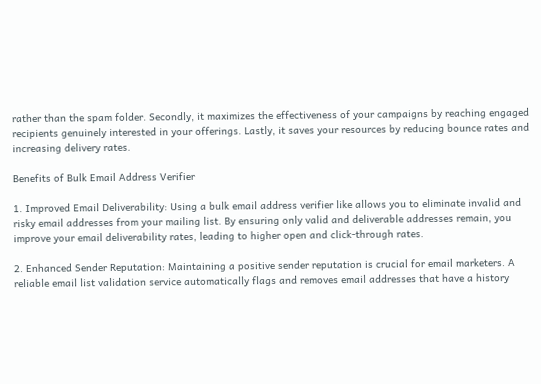rather than the spam folder. Secondly, it maximizes the effectiveness of your campaigns by reaching engaged recipients genuinely interested in your offerings. Lastly, it saves your resources by reducing bounce rates and increasing delivery rates.

Benefits of Bulk Email Address Verifier

1. Improved Email Deliverability: Using a bulk email address verifier like allows you to eliminate invalid and risky email addresses from your mailing list. By ensuring only valid and deliverable addresses remain, you improve your email deliverability rates, leading to higher open and click-through rates.

2. Enhanced Sender Reputation: Maintaining a positive sender reputation is crucial for email marketers. A reliable email list validation service automatically flags and removes email addresses that have a history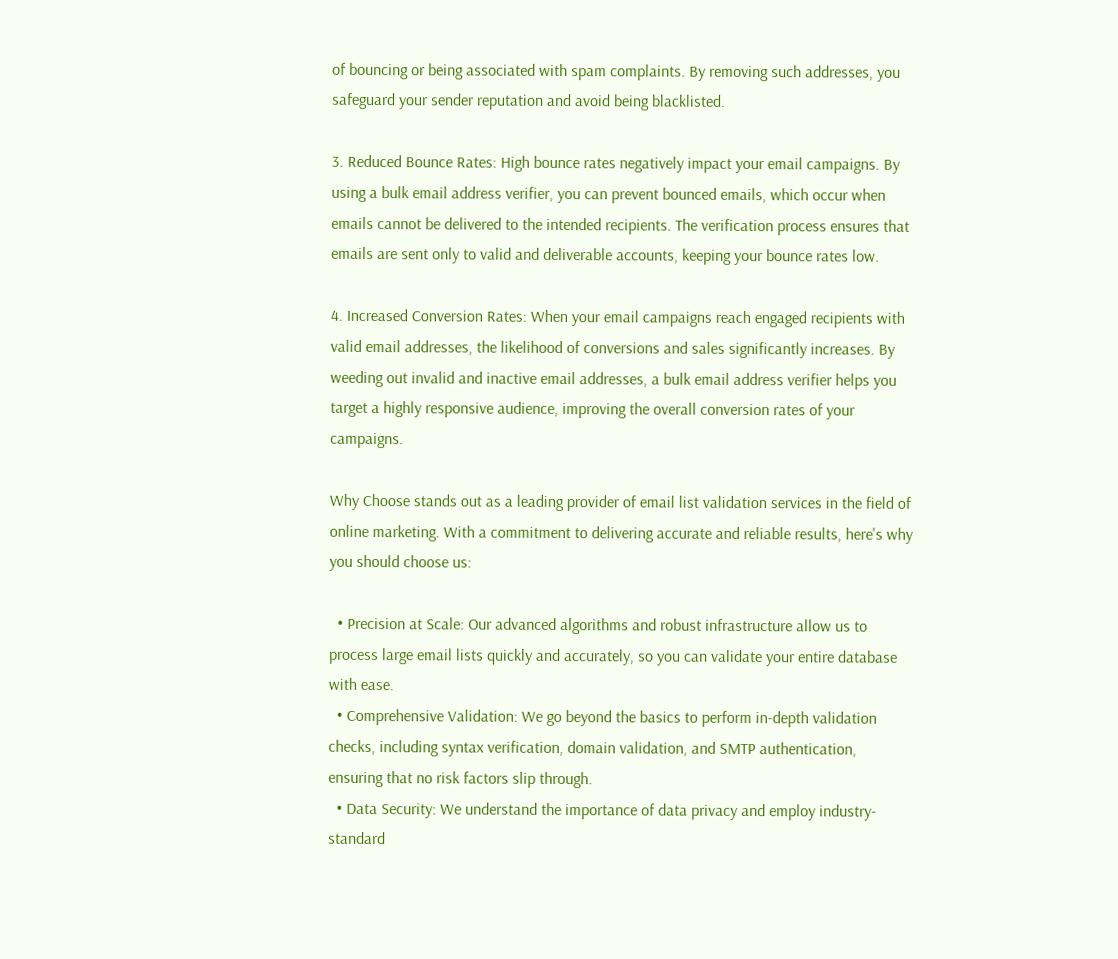of bouncing or being associated with spam complaints. By removing such addresses, you safeguard your sender reputation and avoid being blacklisted.

3. Reduced Bounce Rates: High bounce rates negatively impact your email campaigns. By using a bulk email address verifier, you can prevent bounced emails, which occur when emails cannot be delivered to the intended recipients. The verification process ensures that emails are sent only to valid and deliverable accounts, keeping your bounce rates low.

4. Increased Conversion Rates: When your email campaigns reach engaged recipients with valid email addresses, the likelihood of conversions and sales significantly increases. By weeding out invalid and inactive email addresses, a bulk email address verifier helps you target a highly responsive audience, improving the overall conversion rates of your campaigns.

Why Choose stands out as a leading provider of email list validation services in the field of online marketing. With a commitment to delivering accurate and reliable results, here's why you should choose us:

  • Precision at Scale: Our advanced algorithms and robust infrastructure allow us to process large email lists quickly and accurately, so you can validate your entire database with ease.
  • Comprehensive Validation: We go beyond the basics to perform in-depth validation checks, including syntax verification, domain validation, and SMTP authentication, ensuring that no risk factors slip through.
  • Data Security: We understand the importance of data privacy and employ industry-standard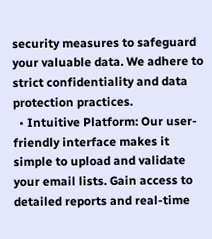security measures to safeguard your valuable data. We adhere to strict confidentiality and data protection practices.
  • Intuitive Platform: Our user-friendly interface makes it simple to upload and validate your email lists. Gain access to detailed reports and real-time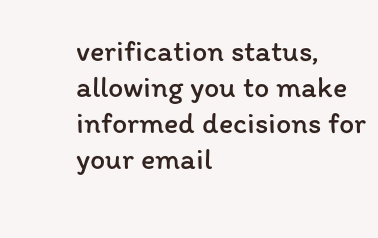verification status, allowing you to make informed decisions for your email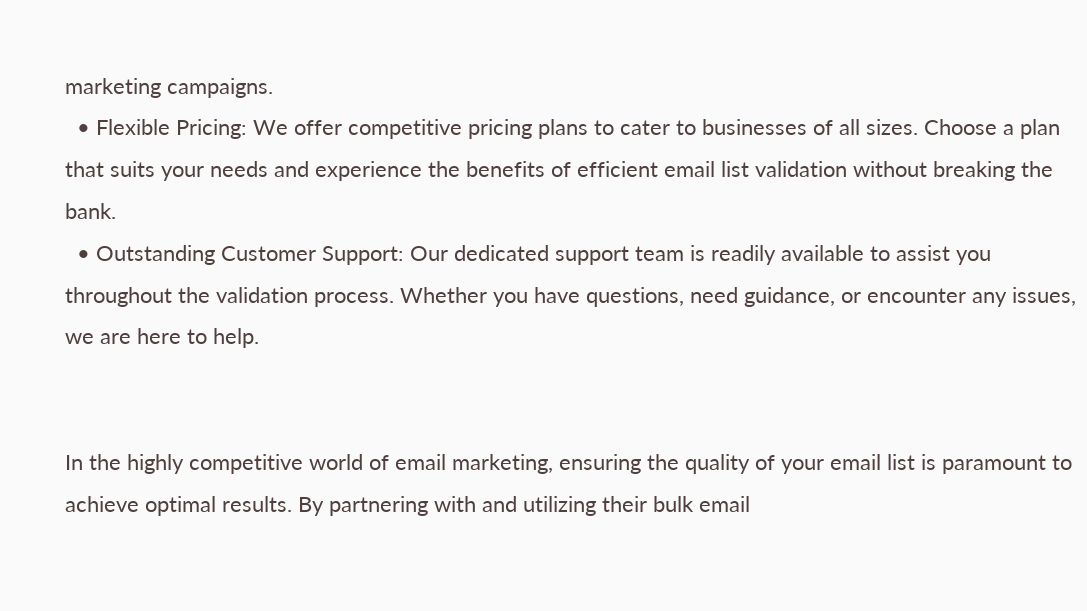marketing campaigns.
  • Flexible Pricing: We offer competitive pricing plans to cater to businesses of all sizes. Choose a plan that suits your needs and experience the benefits of efficient email list validation without breaking the bank.
  • Outstanding Customer Support: Our dedicated support team is readily available to assist you throughout the validation process. Whether you have questions, need guidance, or encounter any issues, we are here to help.


In the highly competitive world of email marketing, ensuring the quality of your email list is paramount to achieve optimal results. By partnering with and utilizing their bulk email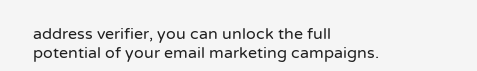address verifier, you can unlock the full potential of your email marketing campaigns.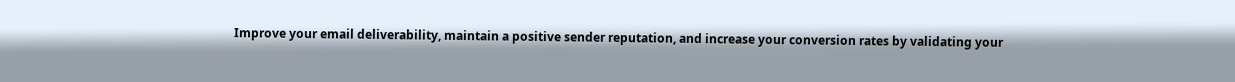Improve your email deliverability, maintain a positive sender reputation, and increase your conversion rates by validating your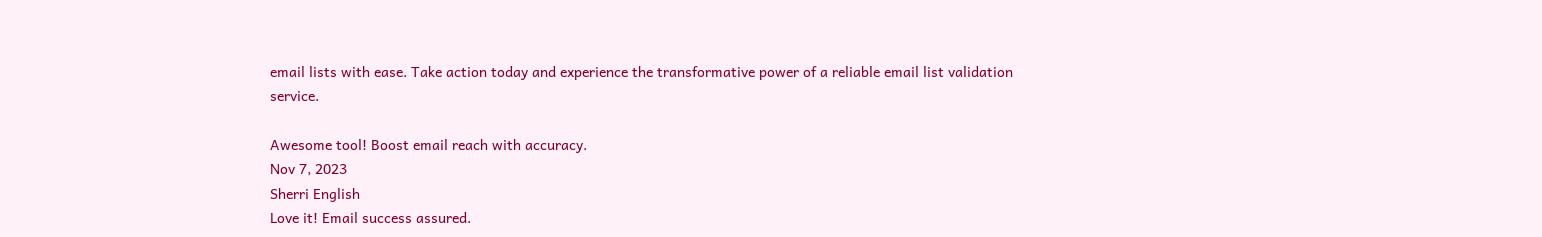email lists with ease. Take action today and experience the transformative power of a reliable email list validation service.

Awesome tool! Boost email reach with accuracy.
Nov 7, 2023
Sherri English
Love it! Email success assured.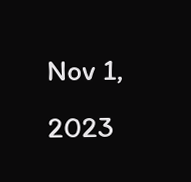Nov 1, 2023